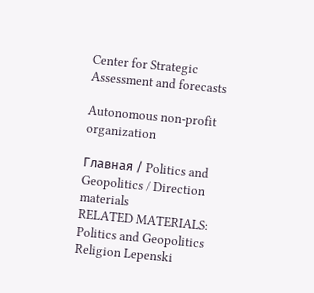Center for Strategic Assessment and forecasts

Autonomous non-profit organization

Главная / Politics and Geopolitics / Direction materials
RELATED MATERIALS: Politics and Geopolitics
Religion Lepenski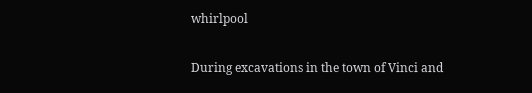whirlpool

During excavations in the town of Vinci and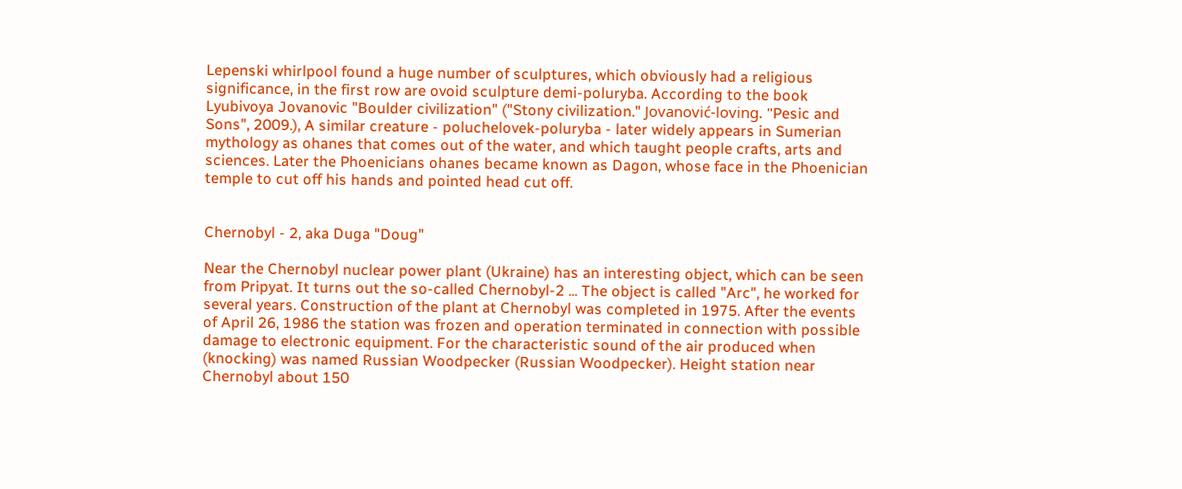Lepenski whirlpool found a huge number of sculptures, which obviously had a religious significance, in the first row are ovoid sculpture demi-poluryba. According to the book Lyubivoya Jovanovic "Boulder civilization" ("Stony civilization." Jovanović-loving. "Pesic and Sons", 2009.), A similar creature - poluchelovek-poluryba - later widely appears in Sumerian mythology as ohanes that comes out of the water, and which taught people crafts, arts and sciences. Later the Phoenicians ohanes became known as Dagon, whose face in the Phoenician temple to cut off his hands and pointed head cut off.


Chernobyl - 2, aka Duga "Doug"

Near the Chernobyl nuclear power plant (Ukraine) has an interesting object, which can be seen from Pripyat. It turns out the so-called Chernobyl-2 ... The object is called "Arc", he worked for several years. Construction of the plant at Chernobyl was completed in 1975. After the events of April 26, 1986 the station was frozen and operation terminated in connection with possible damage to electronic equipment. For the characteristic sound of the air produced when (knocking) was named Russian Woodpecker (Russian Woodpecker). Height station near Chernobyl about 150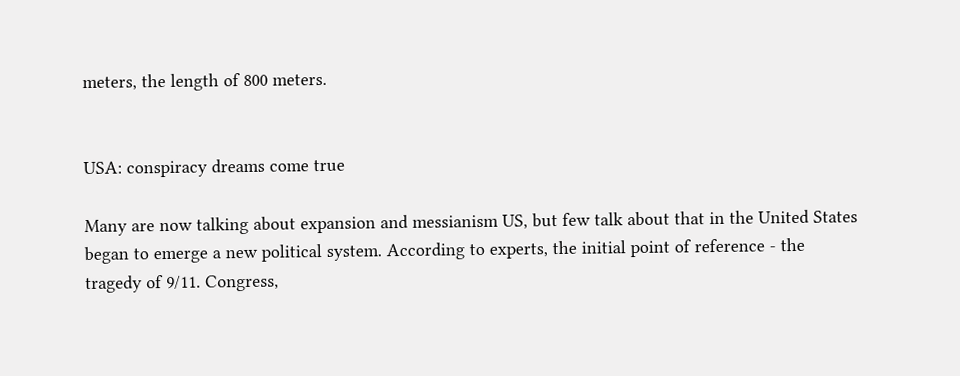meters, the length of 800 meters.


USA: conspiracy dreams come true

Many are now talking about expansion and messianism US, but few talk about that in the United States began to emerge a new political system. According to experts, the initial point of reference - the tragedy of 9/11. Congress,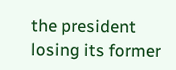the president losing its former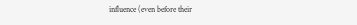influence (even before their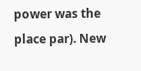power was the place par). New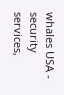whales USA - security services,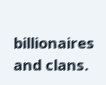billionaires and clans.